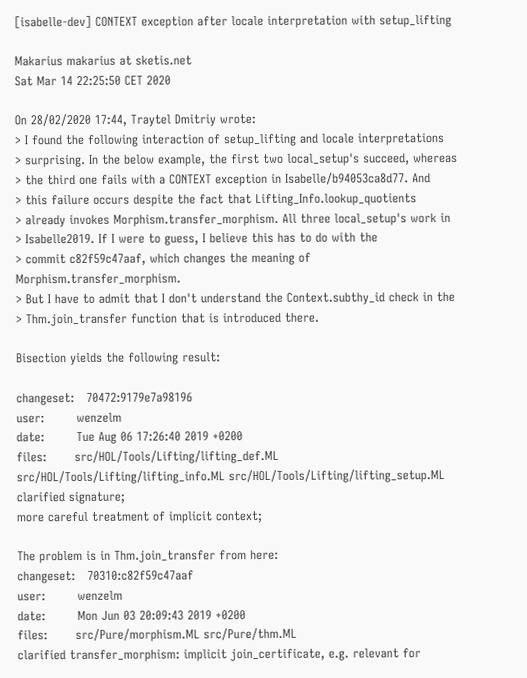[isabelle-dev] CONTEXT exception after locale interpretation with setup_lifting

Makarius makarius at sketis.net
Sat Mar 14 22:25:50 CET 2020

On 28/02/2020 17:44, Traytel Dmitriy wrote:
> I found the following interaction of setup_lifting and locale interpretations
> surprising. In the below example, the first two local_setup's succeed, whereas
> the third one fails with a CONTEXT exception in Isabelle/b94053ca8d77. And
> this failure occurs despite the fact that Lifting_Info.lookup_quotients
> already invokes Morphism.transfer_morphism. All three local_setup's work in
> Isabelle2019. If I were to guess, I believe this has to do with the
> commit c82f59c47aaf, which changes the meaning of Morphism.transfer_morphism.
> But I have to admit that I don't understand the Context.subthy_id check in the
> Thm.join_transfer function that is introduced there.

Bisection yields the following result:

changeset:   70472:9179e7a98196
user:        wenzelm
date:        Tue Aug 06 17:26:40 2019 +0200
files:       src/HOL/Tools/Lifting/lifting_def.ML
src/HOL/Tools/Lifting/lifting_info.ML src/HOL/Tools/Lifting/lifting_setup.ML
clarified signature;
more careful treatment of implicit context;

The problem is in Thm.join_transfer from here:
changeset:   70310:c82f59c47aaf
user:        wenzelm
date:        Mon Jun 03 20:09:43 2019 +0200
files:       src/Pure/morphism.ML src/Pure/thm.ML
clarified transfer_morphism: implicit join_certificate, e.g. relevant for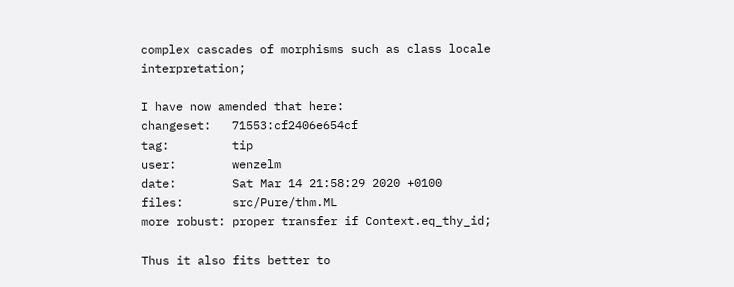complex cascades of morphisms such as class locale interpretation;

I have now amended that here:
changeset:   71553:cf2406e654cf
tag:         tip
user:        wenzelm
date:        Sat Mar 14 21:58:29 2020 +0100
files:       src/Pure/thm.ML
more robust: proper transfer if Context.eq_thy_id;

Thus it also fits better to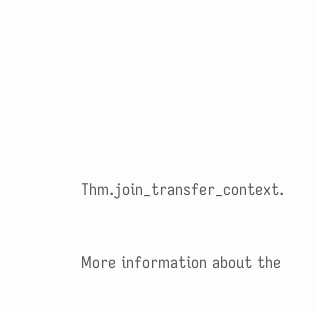Thm.join_transfer_context.


More information about the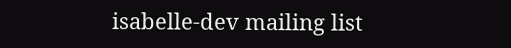isabelle-dev mailing list